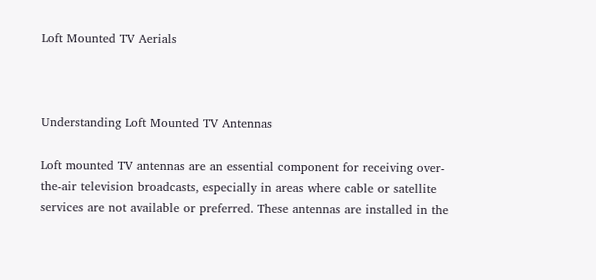Loft Mounted TV Aerials



Understanding Loft Mounted TV Antennas

Loft mounted TV antennas are an essential component for receiving over-the-air television broadcasts, especially in areas where cable or satellite services are not available or preferred. These antennas are installed in the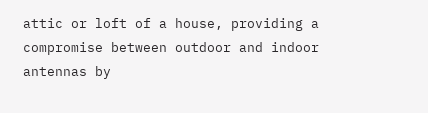attic or loft of a house, providing a compromise between outdoor and indoor antennas by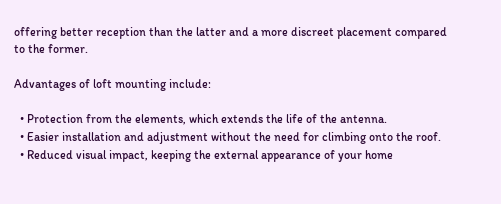offering better reception than the latter and a more discreet placement compared to the former.

Advantages of loft mounting include:

  • Protection from the elements, which extends the life of the antenna.
  • Easier installation and adjustment without the need for climbing onto the roof.
  • Reduced visual impact, keeping the external appearance of your home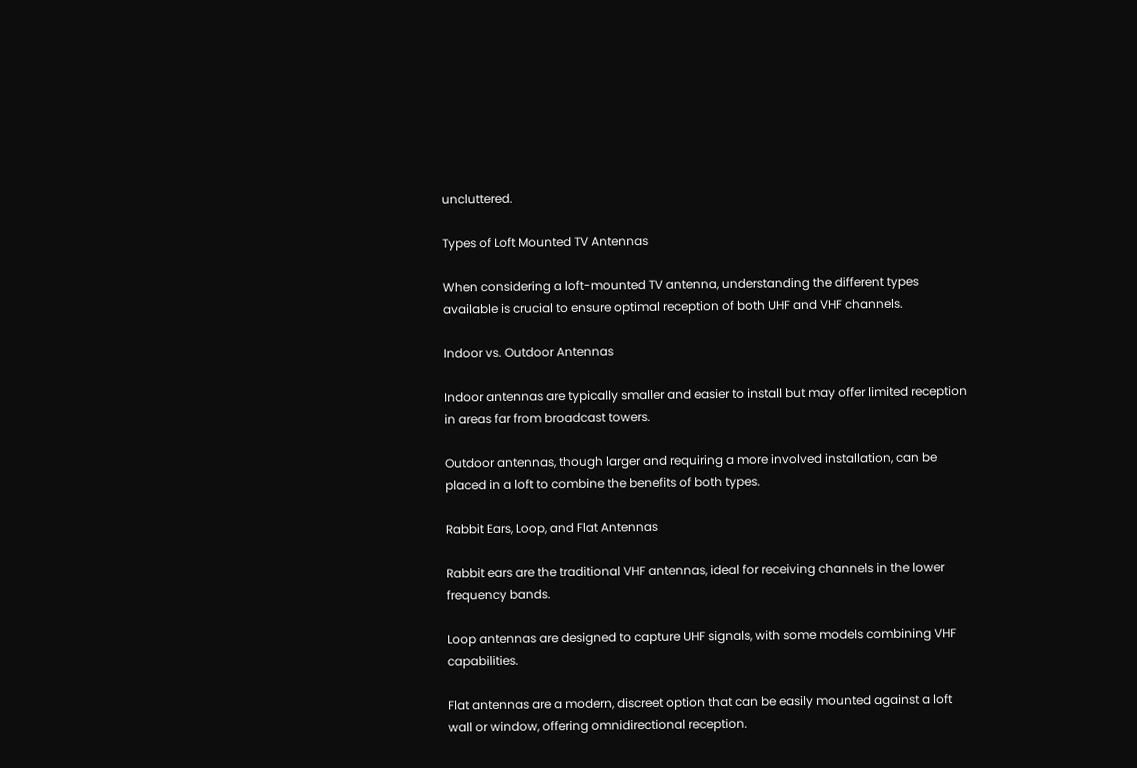uncluttered.

Types of Loft Mounted TV Antennas

When considering a loft-mounted TV antenna, understanding the different types available is crucial to ensure optimal reception of both UHF and VHF channels.

Indoor vs. Outdoor Antennas

Indoor antennas are typically smaller and easier to install but may offer limited reception in areas far from broadcast towers.

Outdoor antennas, though larger and requiring a more involved installation, can be placed in a loft to combine the benefits of both types.

Rabbit Ears, Loop, and Flat Antennas

Rabbit ears are the traditional VHF antennas, ideal for receiving channels in the lower frequency bands.

Loop antennas are designed to capture UHF signals, with some models combining VHF capabilities.

Flat antennas are a modern, discreet option that can be easily mounted against a loft wall or window, offering omnidirectional reception.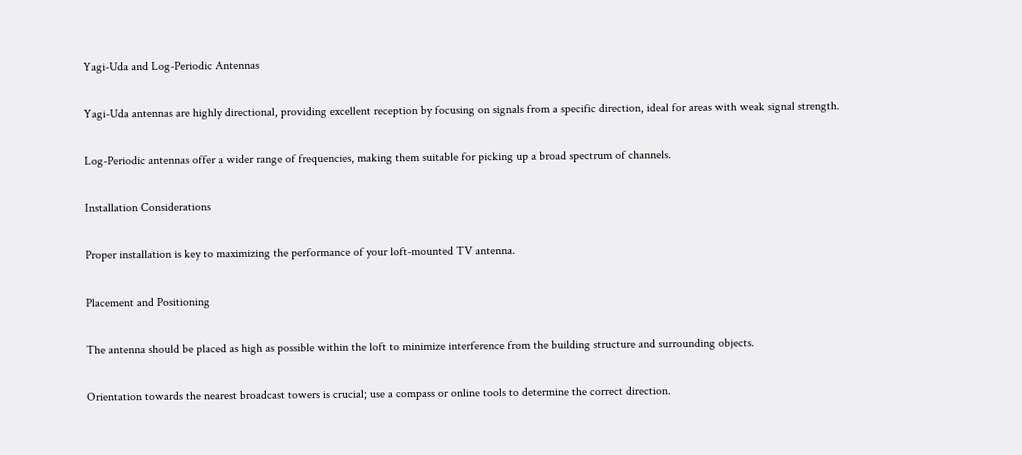Yagi-Uda and Log-Periodic Antennas

Yagi-Uda antennas are highly directional, providing excellent reception by focusing on signals from a specific direction, ideal for areas with weak signal strength.

Log-Periodic antennas offer a wider range of frequencies, making them suitable for picking up a broad spectrum of channels.

Installation Considerations

Proper installation is key to maximizing the performance of your loft-mounted TV antenna.

Placement and Positioning

The antenna should be placed as high as possible within the loft to minimize interference from the building structure and surrounding objects.

Orientation towards the nearest broadcast towers is crucial; use a compass or online tools to determine the correct direction.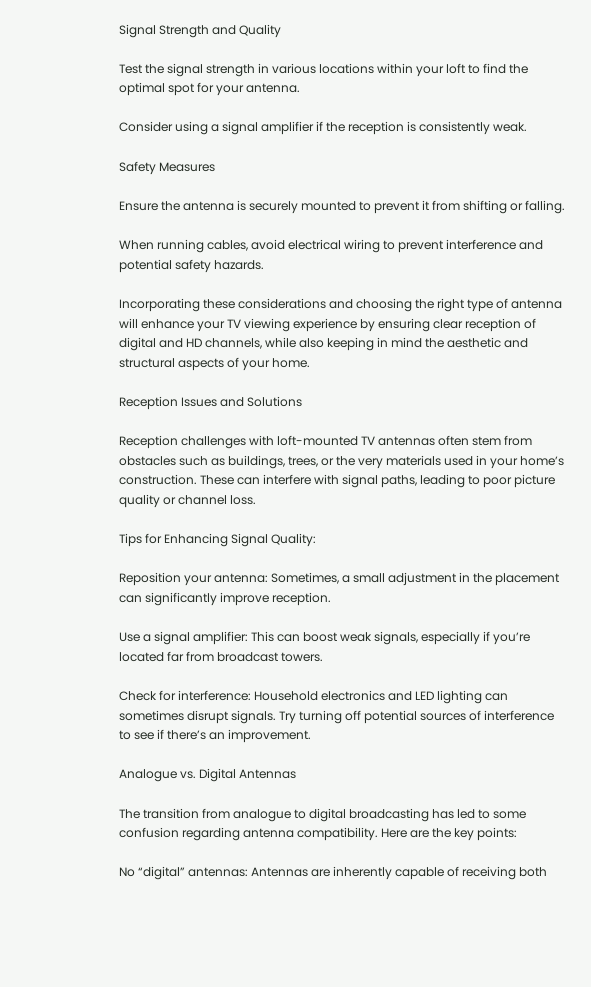Signal Strength and Quality

Test the signal strength in various locations within your loft to find the optimal spot for your antenna.

Consider using a signal amplifier if the reception is consistently weak.

Safety Measures

Ensure the antenna is securely mounted to prevent it from shifting or falling.

When running cables, avoid electrical wiring to prevent interference and potential safety hazards.

Incorporating these considerations and choosing the right type of antenna will enhance your TV viewing experience by ensuring clear reception of digital and HD channels, while also keeping in mind the aesthetic and structural aspects of your home.

Reception Issues and Solutions

Reception challenges with loft-mounted TV antennas often stem from obstacles such as buildings, trees, or the very materials used in your home’s construction. These can interfere with signal paths, leading to poor picture quality or channel loss.

Tips for Enhancing Signal Quality:

Reposition your antenna: Sometimes, a small adjustment in the placement can significantly improve reception.

Use a signal amplifier: This can boost weak signals, especially if you’re located far from broadcast towers.

Check for interference: Household electronics and LED lighting can sometimes disrupt signals. Try turning off potential sources of interference to see if there’s an improvement.

Analogue vs. Digital Antennas

The transition from analogue to digital broadcasting has led to some confusion regarding antenna compatibility. Here are the key points:

No “digital” antennas: Antennas are inherently capable of receiving both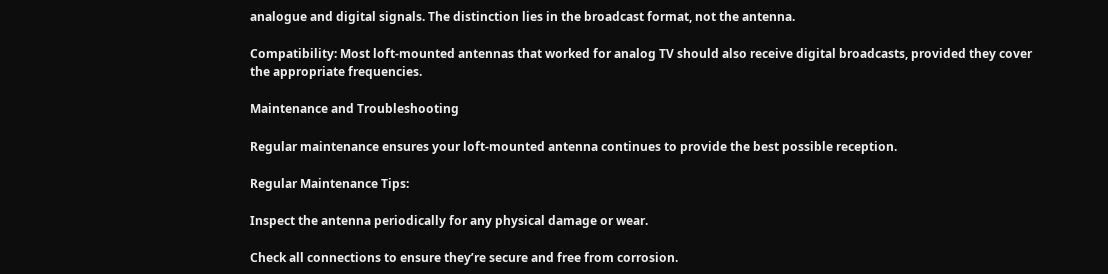analogue and digital signals. The distinction lies in the broadcast format, not the antenna.

Compatibility: Most loft-mounted antennas that worked for analog TV should also receive digital broadcasts, provided they cover the appropriate frequencies.

Maintenance and Troubleshooting

Regular maintenance ensures your loft-mounted antenna continues to provide the best possible reception.

Regular Maintenance Tips:

Inspect the antenna periodically for any physical damage or wear.

Check all connections to ensure they’re secure and free from corrosion.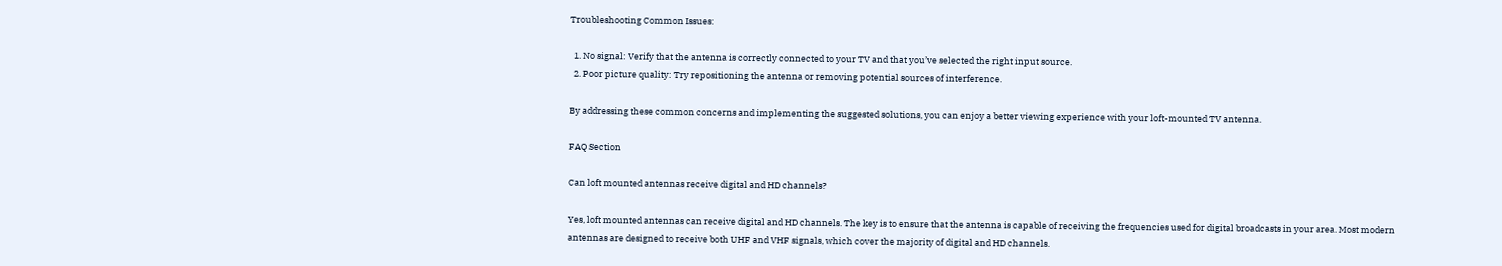Troubleshooting Common Issues:

  1. No signal: Verify that the antenna is correctly connected to your TV and that you’ve selected the right input source.
  2. Poor picture quality: Try repositioning the antenna or removing potential sources of interference.

By addressing these common concerns and implementing the suggested solutions, you can enjoy a better viewing experience with your loft-mounted TV antenna.

FAQ Section

Can loft mounted antennas receive digital and HD channels?

Yes, loft mounted antennas can receive digital and HD channels. The key is to ensure that the antenna is capable of receiving the frequencies used for digital broadcasts in your area. Most modern antennas are designed to receive both UHF and VHF signals, which cover the majority of digital and HD channels.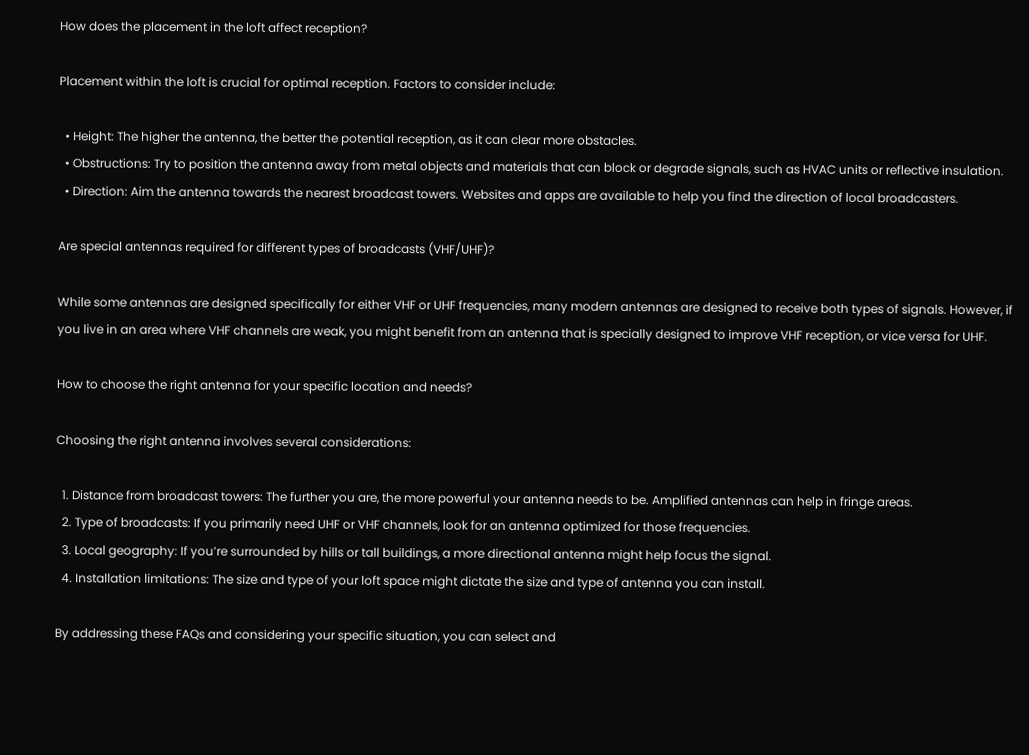How does the placement in the loft affect reception?

Placement within the loft is crucial for optimal reception. Factors to consider include:

  • Height: The higher the antenna, the better the potential reception, as it can clear more obstacles.
  • Obstructions: Try to position the antenna away from metal objects and materials that can block or degrade signals, such as HVAC units or reflective insulation.
  • Direction: Aim the antenna towards the nearest broadcast towers. Websites and apps are available to help you find the direction of local broadcasters.

Are special antennas required for different types of broadcasts (VHF/UHF)?

While some antennas are designed specifically for either VHF or UHF frequencies, many modern antennas are designed to receive both types of signals. However, if you live in an area where VHF channels are weak, you might benefit from an antenna that is specially designed to improve VHF reception, or vice versa for UHF.

How to choose the right antenna for your specific location and needs?

Choosing the right antenna involves several considerations:

  1. Distance from broadcast towers: The further you are, the more powerful your antenna needs to be. Amplified antennas can help in fringe areas.
  2. Type of broadcasts: If you primarily need UHF or VHF channels, look for an antenna optimized for those frequencies.
  3. Local geography: If you’re surrounded by hills or tall buildings, a more directional antenna might help focus the signal.
  4. Installation limitations: The size and type of your loft space might dictate the size and type of antenna you can install.

By addressing these FAQs and considering your specific situation, you can select and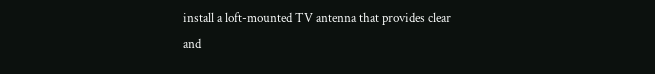install a loft-mounted TV antenna that provides clear and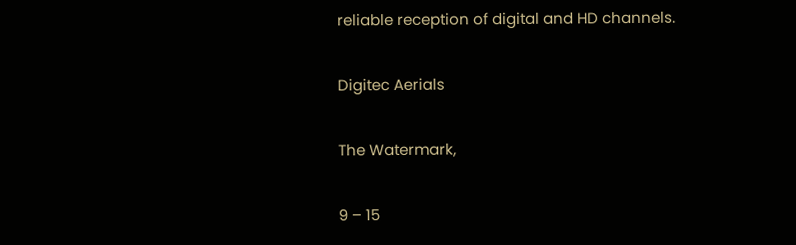reliable reception of digital and HD channels.

Digitec Aerials

The Watermark,

9 – 15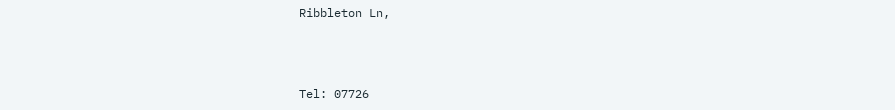Ribbleton Ln,



Tel: 07726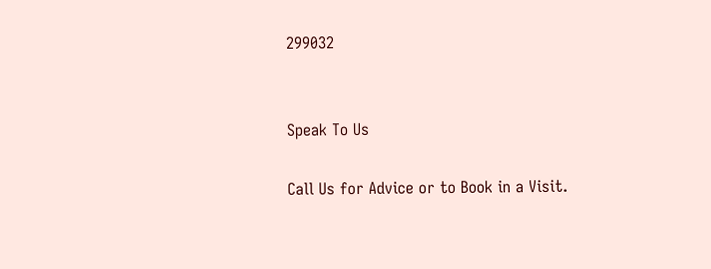299032


Speak To Us

Call Us for Advice or to Book in a Visit.